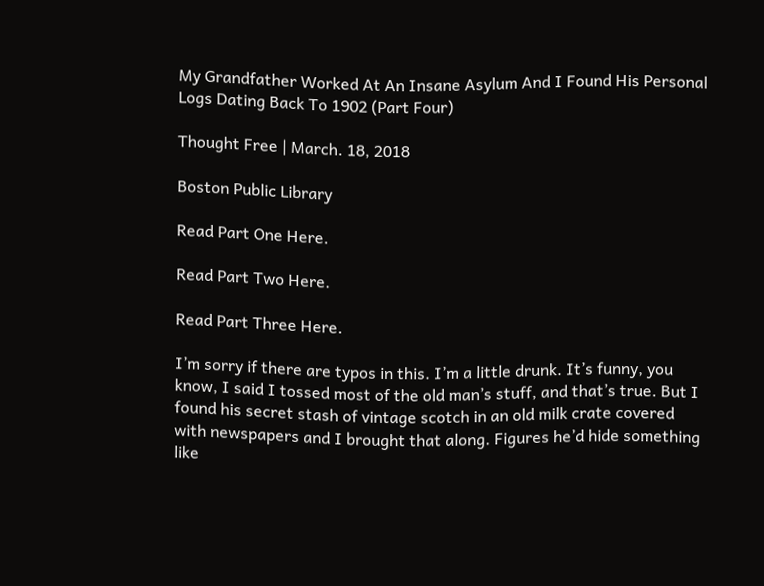My Grandfather Worked At An Insane Asylum And I Found His Personal Logs Dating Back To 1902 (Part Four)

Thought Free | March. 18, 2018

Boston Public Library

Read Part One Here.

Read Part Two Here.

Read Part Three Here.

I’m sorry if there are typos in this. I’m a little drunk. It’s funny, you know, I said I tossed most of the old man’s stuff, and that’s true. But I found his secret stash of vintage scotch in an old milk crate covered with newspapers and I brought that along. Figures he’d hide something like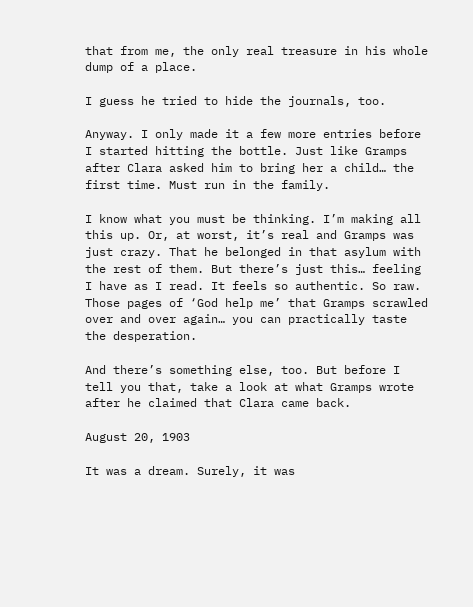that from me, the only real treasure in his whole dump of a place.

I guess he tried to hide the journals, too.

Anyway. I only made it a few more entries before I started hitting the bottle. Just like Gramps after Clara asked him to bring her a child… the first time. Must run in the family.

I know what you must be thinking. I’m making all this up. Or, at worst, it’s real and Gramps was just crazy. That he belonged in that asylum with the rest of them. But there’s just this… feeling I have as I read. It feels so authentic. So raw. Those pages of ‘God help me’ that Gramps scrawled over and over again… you can practically taste the desperation.

And there’s something else, too. But before I tell you that, take a look at what Gramps wrote after he claimed that Clara came back.

August 20, 1903

It was a dream. Surely, it was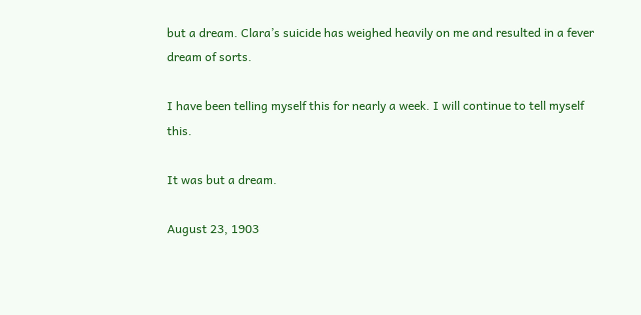but a dream. Clara’s suicide has weighed heavily on me and resulted in a fever dream of sorts.

I have been telling myself this for nearly a week. I will continue to tell myself this.

It was but a dream.

August 23, 1903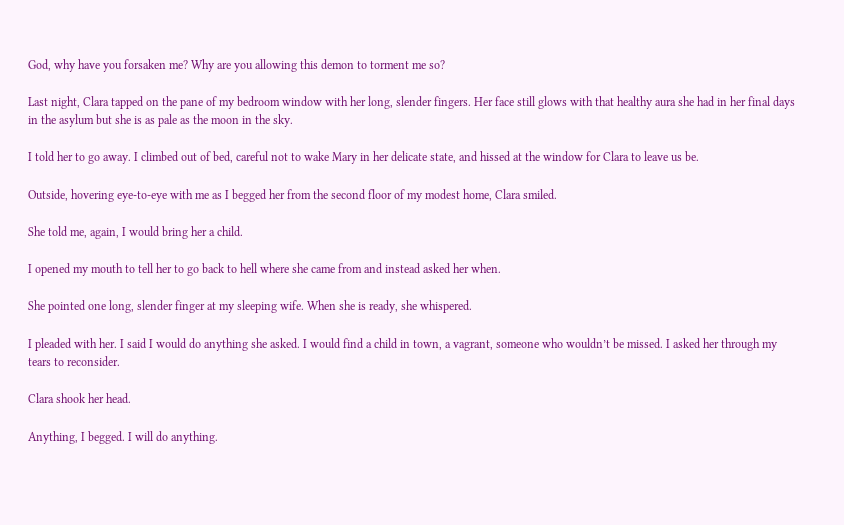God, why have you forsaken me? Why are you allowing this demon to torment me so?

Last night, Clara tapped on the pane of my bedroom window with her long, slender fingers. Her face still glows with that healthy aura she had in her final days in the asylum but she is as pale as the moon in the sky.

I told her to go away. I climbed out of bed, careful not to wake Mary in her delicate state, and hissed at the window for Clara to leave us be.

Outside, hovering eye-to-eye with me as I begged her from the second floor of my modest home, Clara smiled.

She told me, again, I would bring her a child.

I opened my mouth to tell her to go back to hell where she came from and instead asked her when.

She pointed one long, slender finger at my sleeping wife. When she is ready, she whispered.

I pleaded with her. I said I would do anything she asked. I would find a child in town, a vagrant, someone who wouldn’t be missed. I asked her through my tears to reconsider.

Clara shook her head.

Anything, I begged. I will do anything.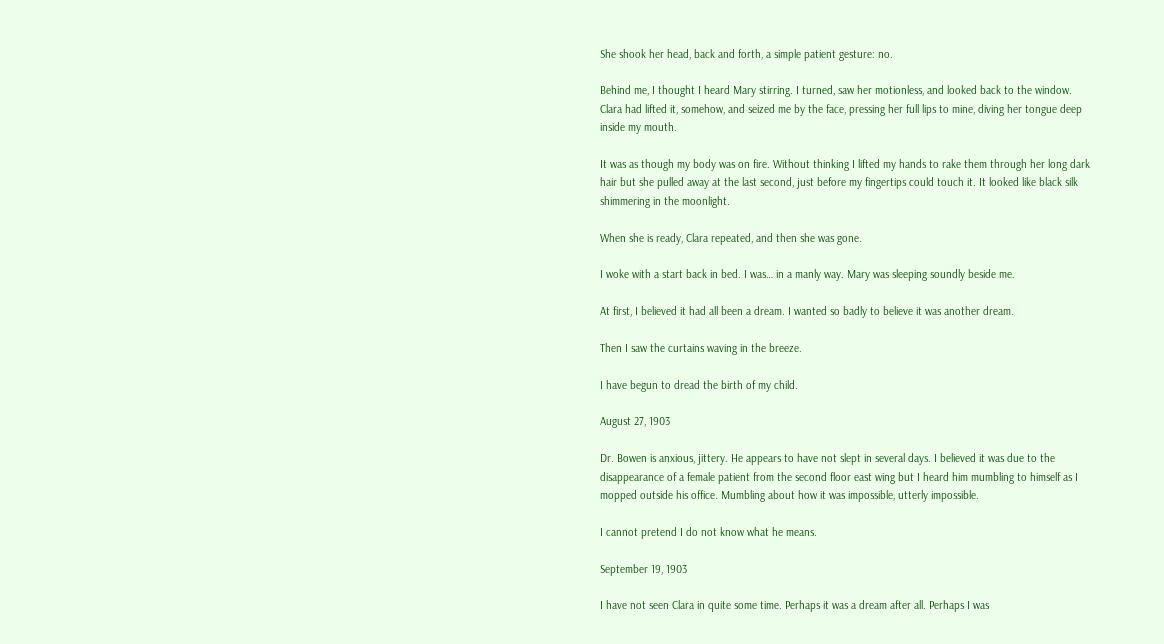She shook her head, back and forth, a simple patient gesture: no.

Behind me, I thought I heard Mary stirring. I turned, saw her motionless, and looked back to the window. Clara had lifted it, somehow, and seized me by the face, pressing her full lips to mine, diving her tongue deep inside my mouth.

It was as though my body was on fire. Without thinking I lifted my hands to rake them through her long dark hair but she pulled away at the last second, just before my fingertips could touch it. It looked like black silk shimmering in the moonlight.

When she is ready, Clara repeated, and then she was gone.

I woke with a start back in bed. I was… in a manly way. Mary was sleeping soundly beside me.

At first, I believed it had all been a dream. I wanted so badly to believe it was another dream.

Then I saw the curtains waving in the breeze.

I have begun to dread the birth of my child.

August 27, 1903

Dr. Bowen is anxious, jittery. He appears to have not slept in several days. I believed it was due to the disappearance of a female patient from the second floor east wing but I heard him mumbling to himself as I mopped outside his office. Mumbling about how it was impossible, utterly impossible.

I cannot pretend I do not know what he means.

September 19, 1903

I have not seen Clara in quite some time. Perhaps it was a dream after all. Perhaps I was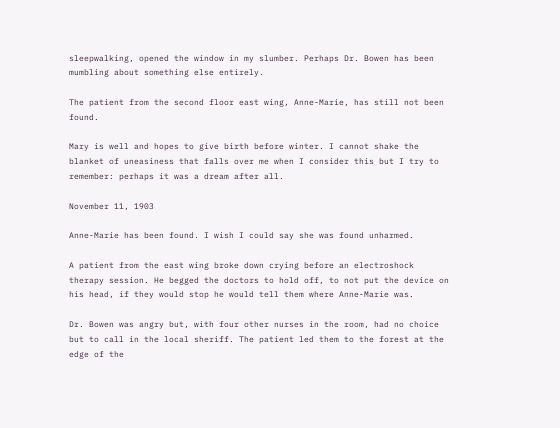sleepwalking, opened the window in my slumber. Perhaps Dr. Bowen has been mumbling about something else entirely.

The patient from the second floor east wing, Anne-Marie, has still not been found.

Mary is well and hopes to give birth before winter. I cannot shake the blanket of uneasiness that falls over me when I consider this but I try to remember: perhaps it was a dream after all.

November 11, 1903

Anne-Marie has been found. I wish I could say she was found unharmed.

A patient from the east wing broke down crying before an electroshock therapy session. He begged the doctors to hold off, to not put the device on his head, if they would stop he would tell them where Anne-Marie was.

Dr. Bowen was angry but, with four other nurses in the room, had no choice but to call in the local sheriff. The patient led them to the forest at the edge of the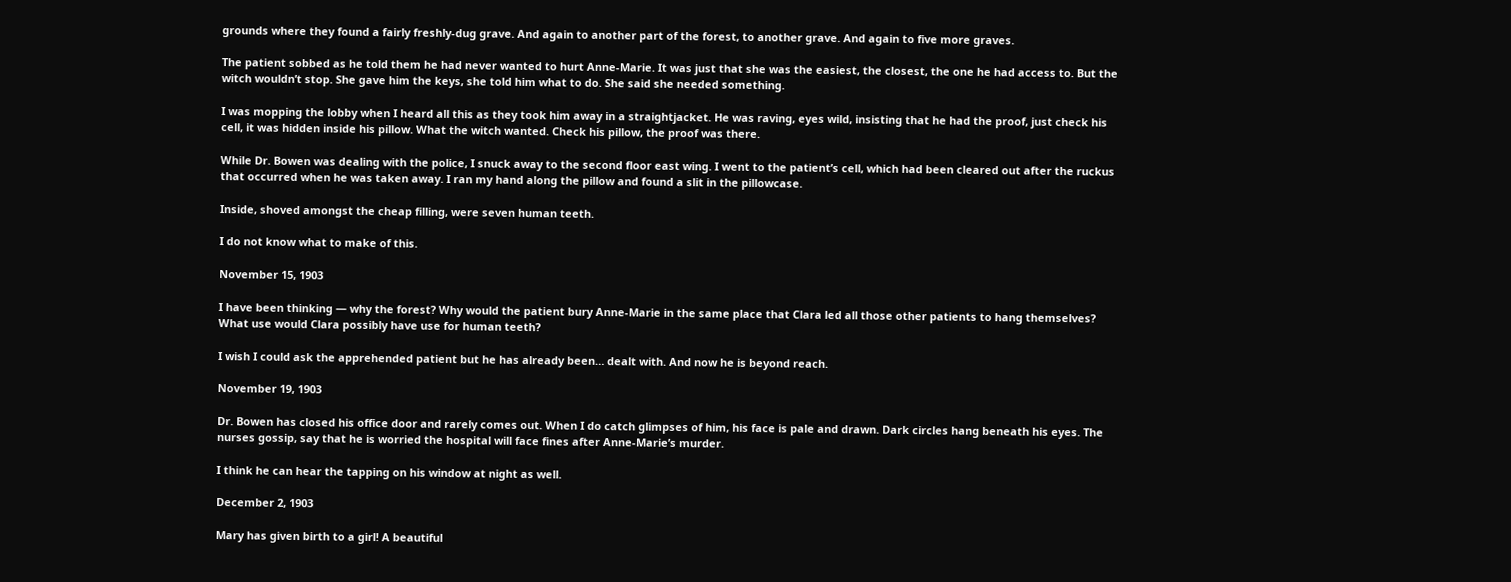grounds where they found a fairly freshly-dug grave. And again to another part of the forest, to another grave. And again to five more graves.

The patient sobbed as he told them he had never wanted to hurt Anne-Marie. It was just that she was the easiest, the closest, the one he had access to. But the witch wouldn’t stop. She gave him the keys, she told him what to do. She said she needed something.

I was mopping the lobby when I heard all this as they took him away in a straightjacket. He was raving, eyes wild, insisting that he had the proof, just check his cell, it was hidden inside his pillow. What the witch wanted. Check his pillow, the proof was there.

While Dr. Bowen was dealing with the police, I snuck away to the second floor east wing. I went to the patient’s cell, which had been cleared out after the ruckus that occurred when he was taken away. I ran my hand along the pillow and found a slit in the pillowcase.

Inside, shoved amongst the cheap filling, were seven human teeth.

I do not know what to make of this.

November 15, 1903

I have been thinking — why the forest? Why would the patient bury Anne-Marie in the same place that Clara led all those other patients to hang themselves? What use would Clara possibly have use for human teeth?

I wish I could ask the apprehended patient but he has already been… dealt with. And now he is beyond reach.

November 19, 1903

Dr. Bowen has closed his office door and rarely comes out. When I do catch glimpses of him, his face is pale and drawn. Dark circles hang beneath his eyes. The nurses gossip, say that he is worried the hospital will face fines after Anne-Marie’s murder.

I think he can hear the tapping on his window at night as well.

December 2, 1903

Mary has given birth to a girl! A beautiful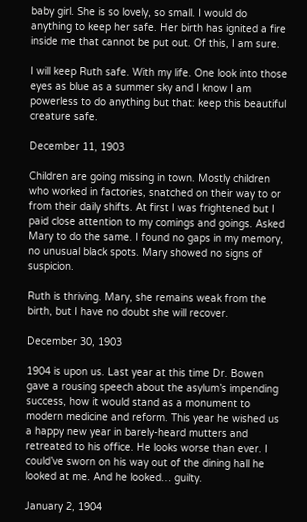baby girl. She is so lovely, so small. I would do anything to keep her safe. Her birth has ignited a fire inside me that cannot be put out. Of this, I am sure.

I will keep Ruth safe. With my life. One look into those eyes as blue as a summer sky and I know I am powerless to do anything but that: keep this beautiful creature safe.

December 11, 1903

Children are going missing in town. Mostly children who worked in factories, snatched on their way to or from their daily shifts. At first I was frightened but I paid close attention to my comings and goings. Asked Mary to do the same. I found no gaps in my memory, no unusual black spots. Mary showed no signs of suspicion.

Ruth is thriving. Mary, she remains weak from the birth, but I have no doubt she will recover.

December 30, 1903

1904 is upon us. Last year at this time Dr. Bowen gave a rousing speech about the asylum’s impending success, how it would stand as a monument to modern medicine and reform. This year he wished us a happy new year in barely-heard mutters and retreated to his office. He looks worse than ever. I could’ve sworn on his way out of the dining hall he looked at me. And he looked… guilty.

January 2, 1904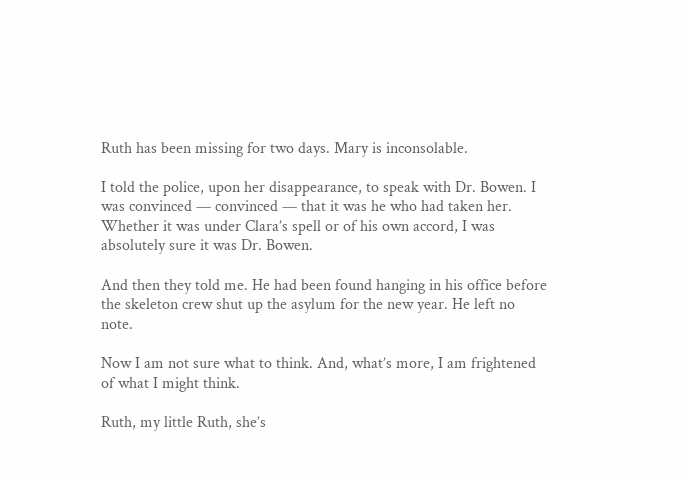Ruth has been missing for two days. Mary is inconsolable.

I told the police, upon her disappearance, to speak with Dr. Bowen. I was convinced — convinced — that it was he who had taken her. Whether it was under Clara’s spell or of his own accord, I was absolutely sure it was Dr. Bowen.

And then they told me. He had been found hanging in his office before the skeleton crew shut up the asylum for the new year. He left no note.

Now I am not sure what to think. And, what’s more, I am frightened of what I might think.

Ruth, my little Ruth, she’s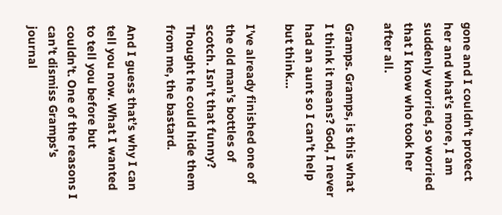gone and I couldn’t protect her and what’s more, I am suddenly worried, so worried that I know who took her after all.

Gramps. Gramps, is this what I think it means? God, I never had an aunt so I can’t help but think…

I’ve already finished one of the old man’s bottles of scotch. Isn’t that funny? Thought he could hide them from me, the bastard.

And I guess that’s why I can tell you now. What I wanted to tell you before but couldn’t. One of the reasons I can’t dismiss Gramps’s journal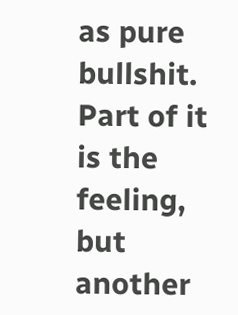as pure bullshit. Part of it is the feeling, but another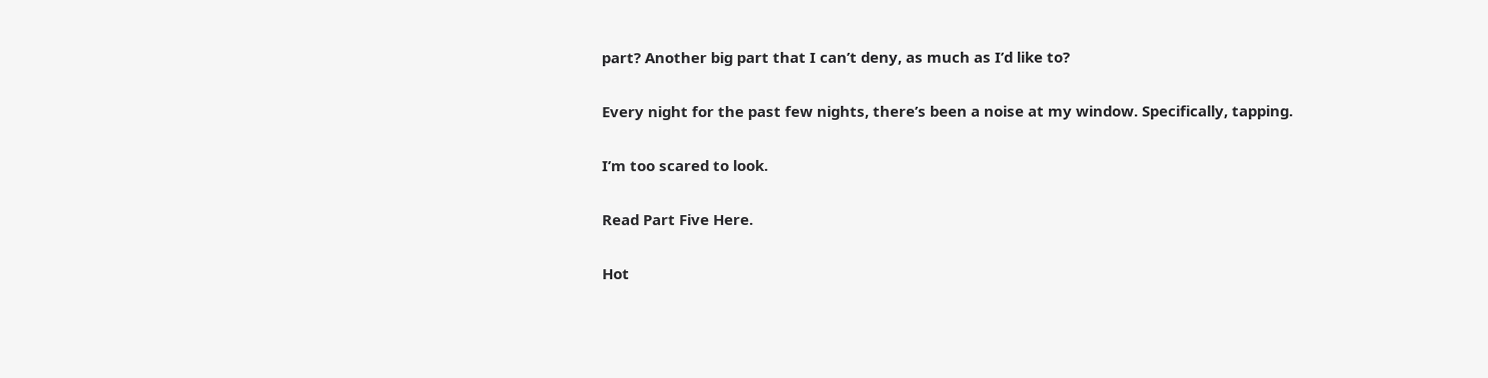part? Another big part that I can’t deny, as much as I’d like to?

Every night for the past few nights, there’s been a noise at my window. Specifically, tapping.

I’m too scared to look.

Read Part Five Here.

Hot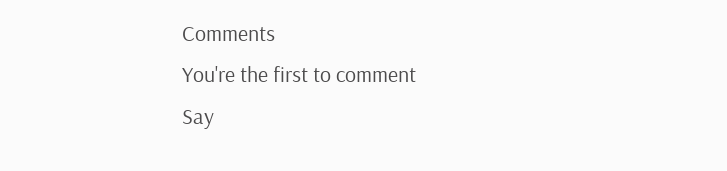Comments
You're the first to comment
Say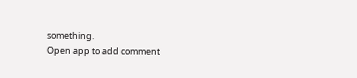something.
Open app to add comment